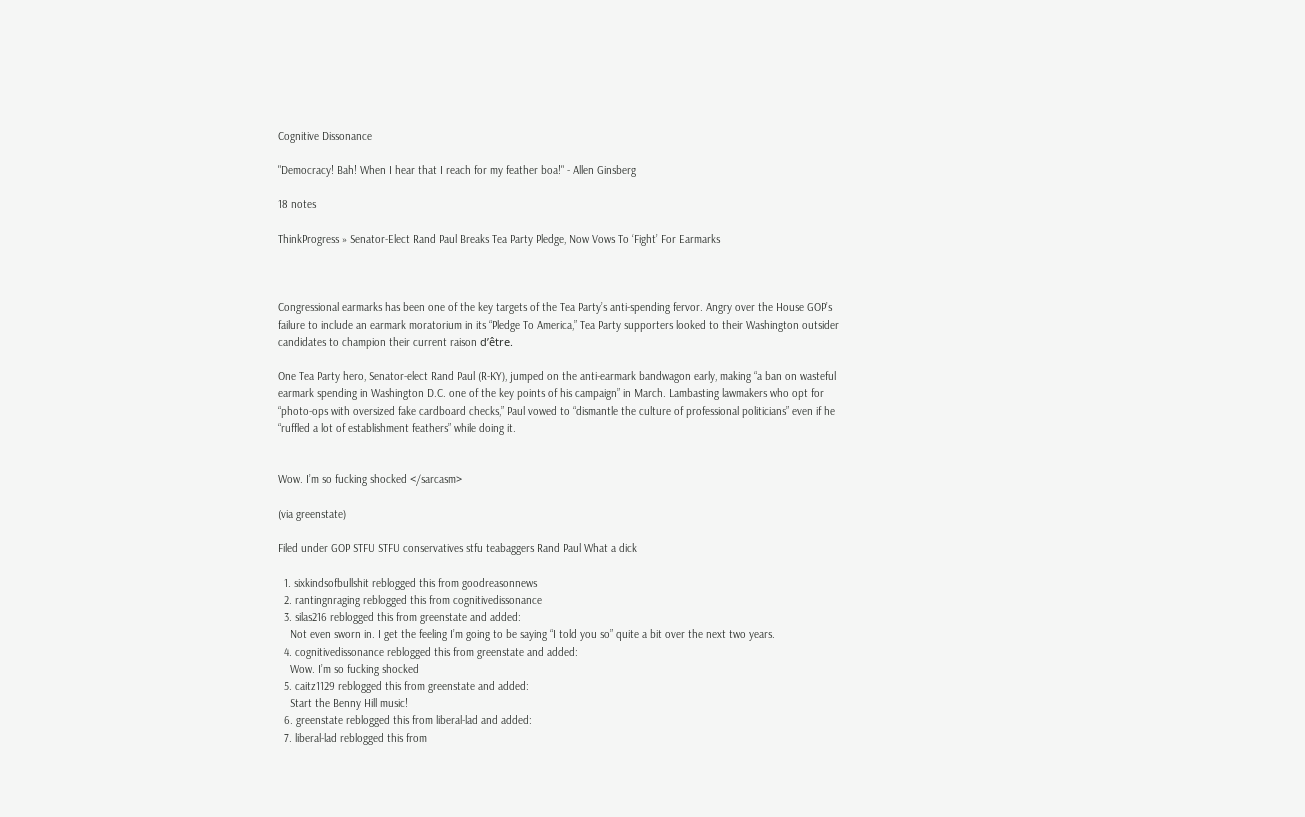Cognitive Dissonance

"Democracy! Bah! When I hear that I reach for my feather boa!" - Allen Ginsberg

18 notes

ThinkProgress » Senator-Elect Rand Paul Breaks Tea Party Pledge, Now Vows To ‘Fight’ For Earmarks



Congressional earmarks has been one of the key targets of the Tea Party’s anti-spending fervor. Angry over the House GOP’s failure to include an earmark moratorium in its “Pledge To America,” Tea Party supporters looked to their Washington outsider candidates to champion their current raison d’être.

One Tea Party hero, Senator-elect Rand Paul (R-KY), jumped on the anti-earmark bandwagon early, making “a ban on wasteful earmark spending in Washington D.C. one of the key points of his campaign” in March. Lambasting lawmakers who opt for “photo-ops with oversized fake cardboard checks,” Paul vowed to “dismantle the culture of professional politicians” even if he “ruffled a lot of establishment feathers” while doing it.


Wow. I’m so fucking shocked </sarcasm>

(via greenstate)

Filed under GOP STFU STFU conservatives stfu teabaggers Rand Paul What a dick

  1. sixkindsofbullshit reblogged this from goodreasonnews
  2. rantingnraging reblogged this from cognitivedissonance
  3. silas216 reblogged this from greenstate and added:
    Not even sworn in. I get the feeling I’m going to be saying “I told you so” quite a bit over the next two years.
  4. cognitivedissonance reblogged this from greenstate and added:
    Wow. I’m so fucking shocked
  5. caitz1129 reblogged this from greenstate and added:
    Start the Benny Hill music!
  6. greenstate reblogged this from liberal-lad and added:
  7. liberal-lad reblogged this from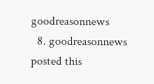goodreasonnews
  8. goodreasonnews posted this